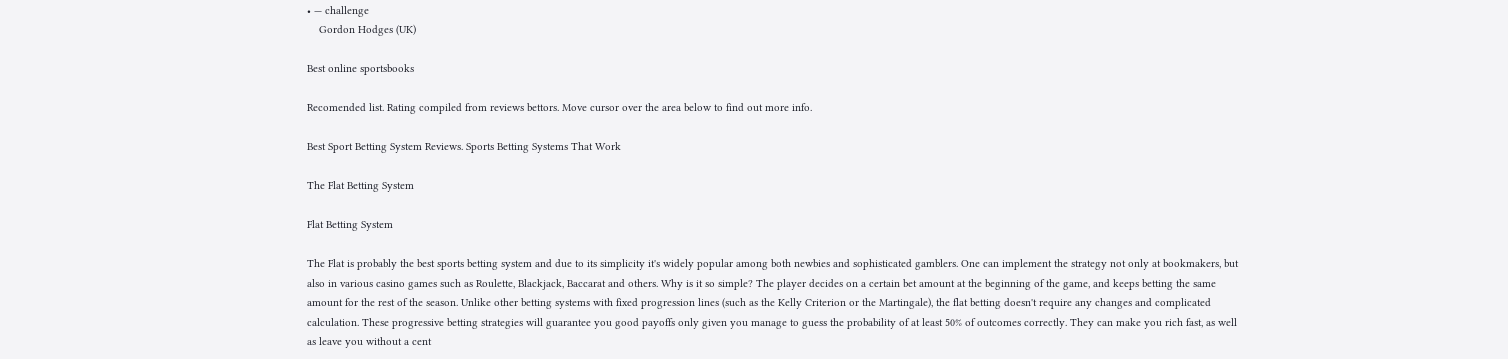• — challenge
    Gordon Hodges (UK)

Best online sportsbooks

Recomended list. Rating compiled from reviews bettors. Move cursor over the area below to find out more info.

Best Sport Betting System Reviews. Sports Betting Systems That Work

The Flat Betting System

Flat Betting System

The Flat is probably the best sports betting system and due to its simplicity it's widely popular among both newbies and sophisticated gamblers. One can implement the strategy not only at bookmakers, but also in various casino games such as Roulette, Blackjack, Baccarat and others. Why is it so simple? The player decides on a certain bet amount at the beginning of the game, and keeps betting the same amount for the rest of the season. Unlike other betting systems with fixed progression lines (such as the Kelly Criterion or the Martingale), the flat betting doesn't require any changes and complicated calculation. These progressive betting strategies will guarantee you good payoffs only given you manage to guess the probability of at least 50% of outcomes correctly. They can make you rich fast, as well as leave you without a cent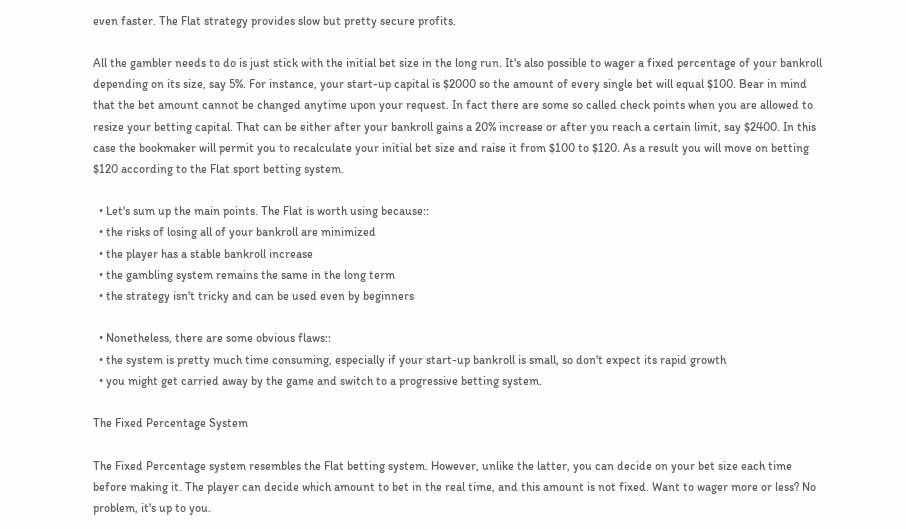even faster. The Flat strategy provides slow but pretty secure profits.

All the gambler needs to do is just stick with the initial bet size in the long run. It's also possible to wager a fixed percentage of your bankroll depending on its size, say 5%. For instance, your start-up capital is $2000 so the amount of every single bet will equal $100. Bear in mind that the bet amount cannot be changed anytime upon your request. In fact there are some so called check points when you are allowed to resize your betting capital. That can be either after your bankroll gains a 20% increase or after you reach a certain limit, say $2400. In this case the bookmaker will permit you to recalculate your initial bet size and raise it from $100 to $120. As a result you will move on betting $120 according to the Flat sport betting system.

  • Let's sum up the main points. The Flat is worth using because::
  • the risks of losing all of your bankroll are minimized
  • the player has a stable bankroll increase
  • the gambling system remains the same in the long term
  • the strategy isn't tricky and can be used even by beginners

  • Nonetheless, there are some obvious flaws::
  • the system is pretty much time consuming, especially if your start-up bankroll is small, so don't expect its rapid growth
  • you might get carried away by the game and switch to a progressive betting system.

The Fixed Percentage System

The Fixed Percentage system resembles the Flat betting system. However, unlike the latter, you can decide on your bet size each time before making it. The player can decide which amount to bet in the real time, and this amount is not fixed. Want to wager more or less? No problem, it's up to you.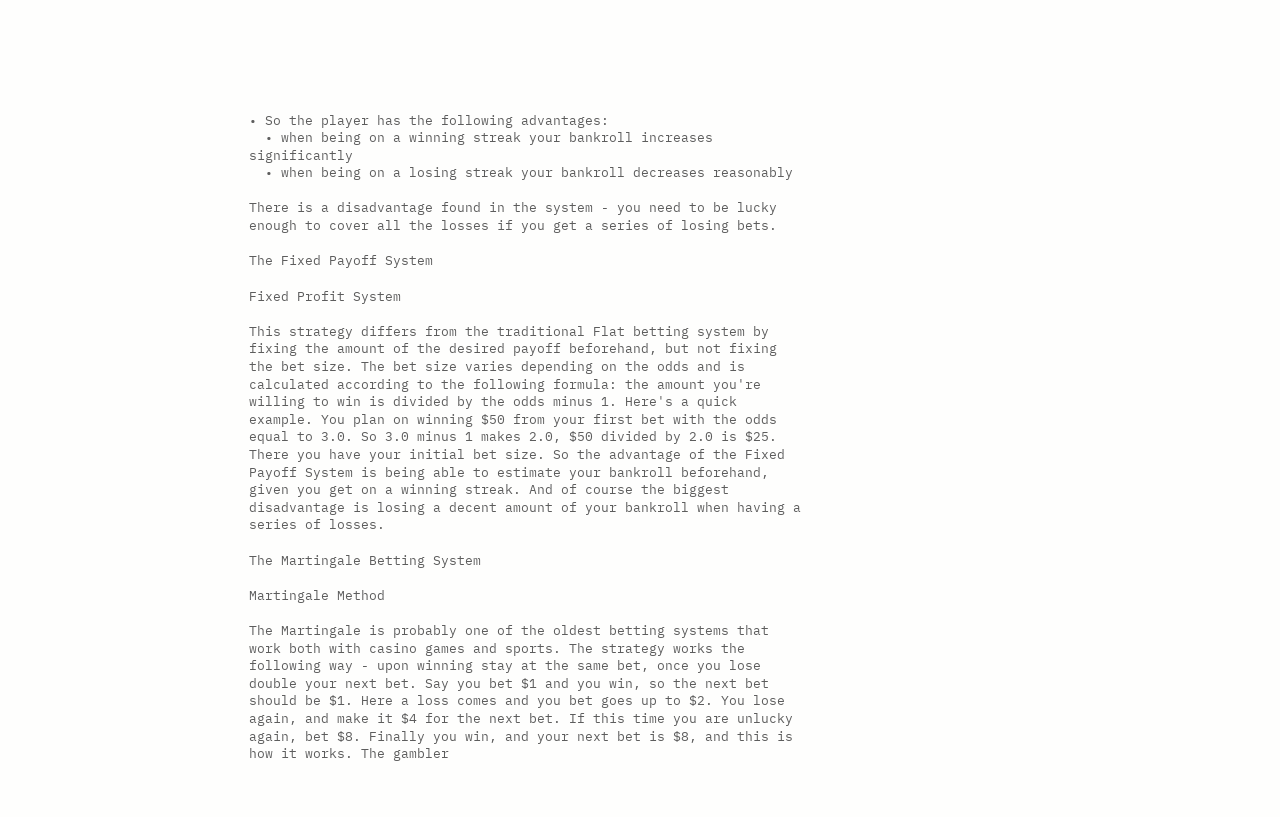• So the player has the following advantages:
  • when being on a winning streak your bankroll increases significantly
  • when being on a losing streak your bankroll decreases reasonably

There is a disadvantage found in the system - you need to be lucky enough to cover all the losses if you get a series of losing bets.

The Fixed Payoff System

Fixed Profit System

This strategy differs from the traditional Flat betting system by fixing the amount of the desired payoff beforehand, but not fixing the bet size. The bet size varies depending on the odds and is calculated according to the following formula: the amount you're willing to win is divided by the odds minus 1. Here's a quick example. You plan on winning $50 from your first bet with the odds equal to 3.0. So 3.0 minus 1 makes 2.0, $50 divided by 2.0 is $25. There you have your initial bet size. So the advantage of the Fixed Payoff System is being able to estimate your bankroll beforehand, given you get on a winning streak. And of course the biggest disadvantage is losing a decent amount of your bankroll when having a series of losses.

The Martingale Betting System

Martingale Method

The Martingale is probably one of the oldest betting systems that work both with casino games and sports. The strategy works the following way - upon winning stay at the same bet, once you lose double your next bet. Say you bet $1 and you win, so the next bet should be $1. Here a loss comes and you bet goes up to $2. You lose again, and make it $4 for the next bet. If this time you are unlucky again, bet $8. Finally you win, and your next bet is $8, and this is how it works. The gambler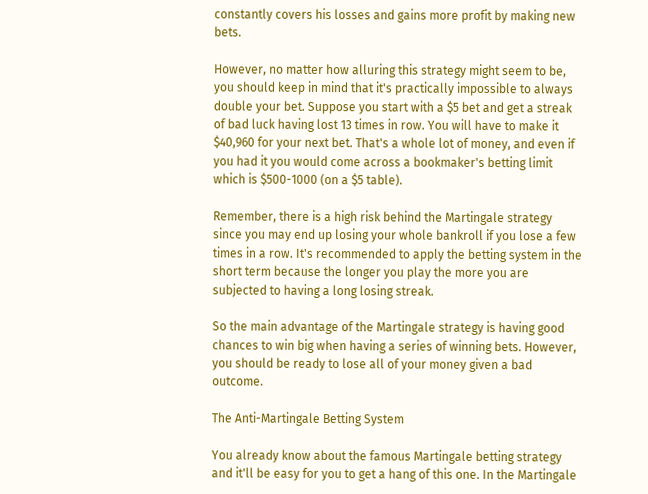constantly covers his losses and gains more profit by making new bets.

However, no matter how alluring this strategy might seem to be, you should keep in mind that it's practically impossible to always double your bet. Suppose you start with a $5 bet and get a streak of bad luck having lost 13 times in row. You will have to make it $40,960 for your next bet. That's a whole lot of money, and even if you had it you would come across a bookmaker's betting limit which is $500-1000 (on a $5 table).

Remember, there is a high risk behind the Martingale strategy since you may end up losing your whole bankroll if you lose a few times in a row. It's recommended to apply the betting system in the short term because the longer you play the more you are subjected to having a long losing streak.

So the main advantage of the Martingale strategy is having good chances to win big when having a series of winning bets. However, you should be ready to lose all of your money given a bad outcome.

The Anti-Martingale Betting System

You already know about the famous Martingale betting strategy and it'll be easy for you to get a hang of this one. In the Martingale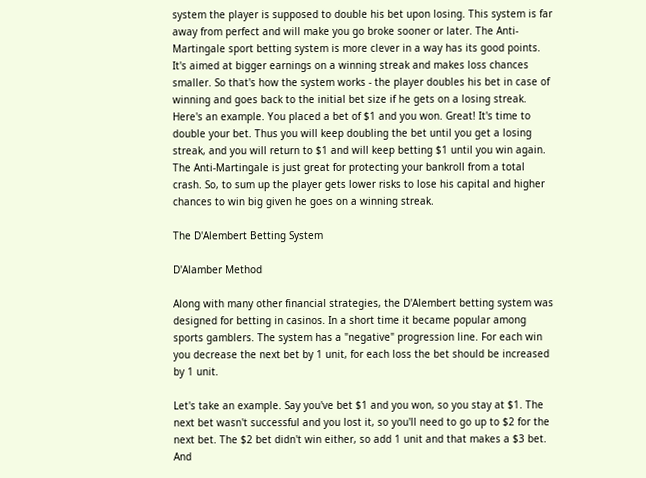system the player is supposed to double his bet upon losing. This system is far away from perfect and will make you go broke sooner or later. The Anti-Martingale sport betting system is more clever in a way has its good points. It's aimed at bigger earnings on a winning streak and makes loss chances smaller. So that's how the system works - the player doubles his bet in case of winning and goes back to the initial bet size if he gets on a losing streak. Here's an example. You placed a bet of $1 and you won. Great! It's time to double your bet. Thus you will keep doubling the bet until you get a losing streak, and you will return to $1 and will keep betting $1 until you win again. The Anti-Martingale is just great for protecting your bankroll from a total crash. So, to sum up the player gets lower risks to lose his capital and higher chances to win big given he goes on a winning streak.

The D'Alembert Betting System

D'Alamber Method

Along with many other financial strategies, the D'Alembert betting system was designed for betting in casinos. In a short time it became popular among sports gamblers. The system has a "negative" progression line. For each win you decrease the next bet by 1 unit, for each loss the bet should be increased by 1 unit.

Let's take an example. Say you've bet $1 and you won, so you stay at $1. The next bet wasn't successful and you lost it, so you'll need to go up to $2 for the next bet. The $2 bet didn't win either, so add 1 unit and that makes a $3 bet. And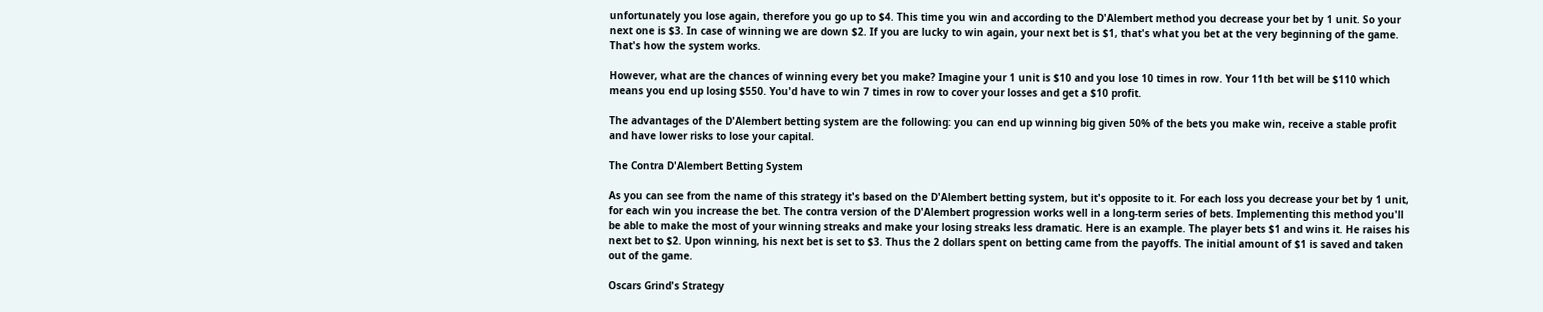unfortunately you lose again, therefore you go up to $4. This time you win and according to the D'Alembert method you decrease your bet by 1 unit. So your next one is $3. In case of winning we are down $2. If you are lucky to win again, your next bet is $1, that's what you bet at the very beginning of the game. That's how the system works.

However, what are the chances of winning every bet you make? Imagine your 1 unit is $10 and you lose 10 times in row. Your 11th bet will be $110 which means you end up losing $550. You'd have to win 7 times in row to cover your losses and get a $10 profit.

The advantages of the D'Alembert betting system are the following: you can end up winning big given 50% of the bets you make win, receive a stable profit and have lower risks to lose your capital.

The Contra D'Alembert Betting System

As you can see from the name of this strategy it's based on the D'Alembert betting system, but it's opposite to it. For each loss you decrease your bet by 1 unit, for each win you increase the bet. The contra version of the D'Alembert progression works well in a long-term series of bets. Implementing this method you'll be able to make the most of your winning streaks and make your losing streaks less dramatic. Here is an example. The player bets $1 and wins it. He raises his next bet to $2. Upon winning, his next bet is set to $3. Thus the 2 dollars spent on betting came from the payoffs. The initial amount of $1 is saved and taken out of the game.

Oscars Grind's Strategy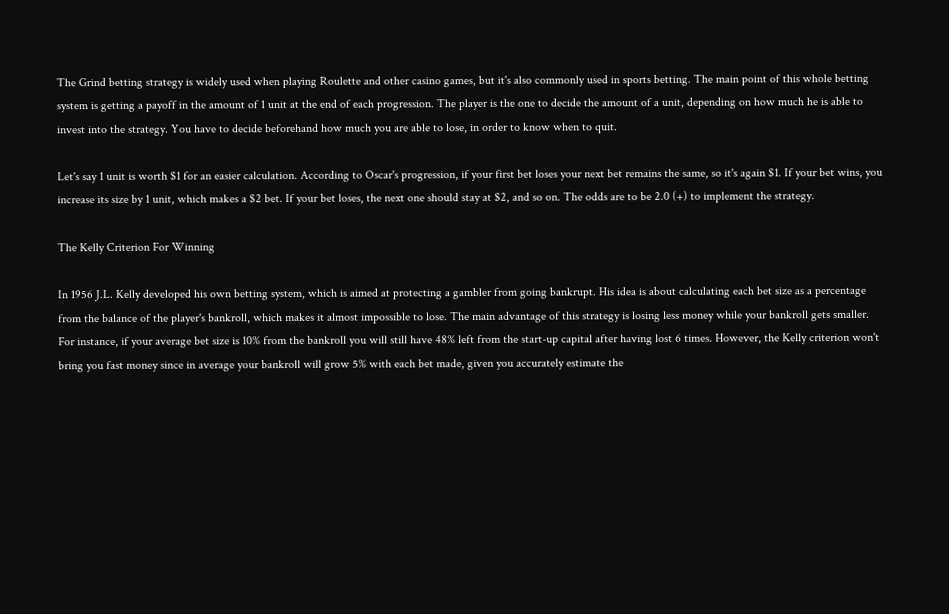The Grind betting strategy is widely used when playing Roulette and other casino games, but it's also commonly used in sports betting. The main point of this whole betting system is getting a payoff in the amount of 1 unit at the end of each progression. The player is the one to decide the amount of a unit, depending on how much he is able to invest into the strategy. You have to decide beforehand how much you are able to lose, in order to know when to quit.

Let's say 1 unit is worth $1 for an easier calculation. According to Oscar's progression, if your first bet loses your next bet remains the same, so it's again $1. If your bet wins, you increase its size by 1 unit, which makes a $2 bet. If your bet loses, the next one should stay at $2, and so on. The odds are to be 2.0 (+) to implement the strategy.

The Kelly Criterion For Winning

In 1956 J.L. Kelly developed his own betting system, which is aimed at protecting a gambler from going bankrupt. His idea is about calculating each bet size as a percentage from the balance of the player's bankroll, which makes it almost impossible to lose. The main advantage of this strategy is losing less money while your bankroll gets smaller. For instance, if your average bet size is 10% from the bankroll you will still have 48% left from the start-up capital after having lost 6 times. However, the Kelly criterion won't bring you fast money since in average your bankroll will grow 5% with each bet made, given you accurately estimate the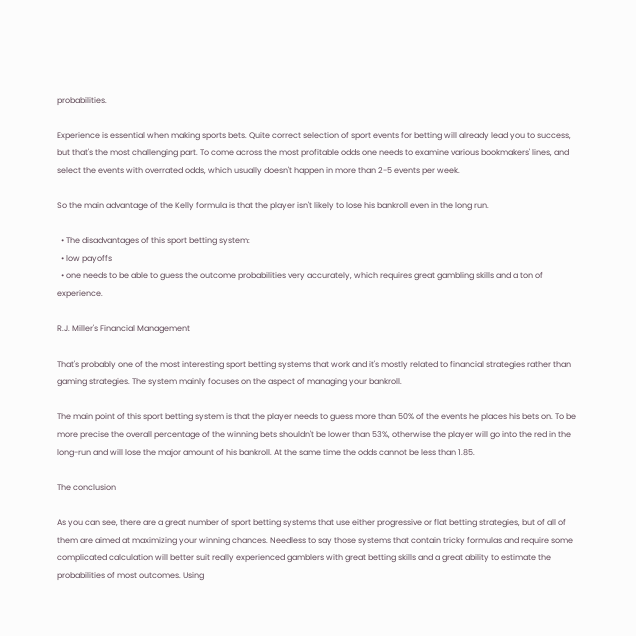probabilities.

Experience is essential when making sports bets. Quite correct selection of sport events for betting will already lead you to success, but that's the most challenging part. To come across the most profitable odds one needs to examine various bookmakers' lines, and select the events with overrated odds, which usually doesn't happen in more than 2-5 events per week.

So the main advantage of the Kelly formula is that the player isn't likely to lose his bankroll even in the long run.

  • The disadvantages of this sport betting system:
  • low payoffs
  • one needs to be able to guess the outcome probabilities very accurately, which requires great gambling skills and a ton of experience.

R.J. Miller's Financial Management

That's probably one of the most interesting sport betting systems that work and it's mostly related to financial strategies rather than gaming strategies. The system mainly focuses on the aspect of managing your bankroll.

The main point of this sport betting system is that the player needs to guess more than 50% of the events he places his bets on. To be more precise the overall percentage of the winning bets shouldn't be lower than 53%, otherwise the player will go into the red in the long-run and will lose the major amount of his bankroll. At the same time the odds cannot be less than 1.85.

The conclusion

As you can see, there are a great number of sport betting systems that use either progressive or flat betting strategies, but of all of them are aimed at maximizing your winning chances. Needless to say those systems that contain tricky formulas and require some complicated calculation will better suit really experienced gamblers with great betting skills and a great ability to estimate the probabilities of most outcomes. Using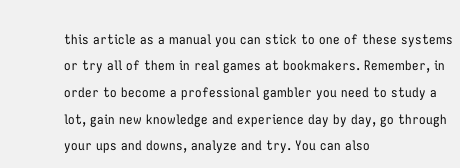this article as a manual you can stick to one of these systems or try all of them in real games at bookmakers. Remember, in order to become a professional gambler you need to study a lot, gain new knowledge and experience day by day, go through your ups and downs, analyze and try. You can also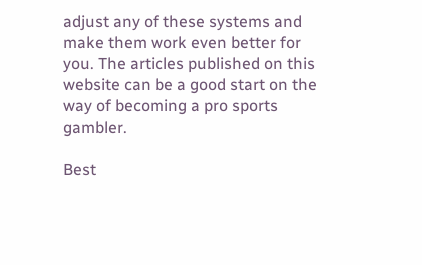adjust any of these systems and make them work even better for you. The articles published on this website can be a good start on the way of becoming a pro sports gambler.

Best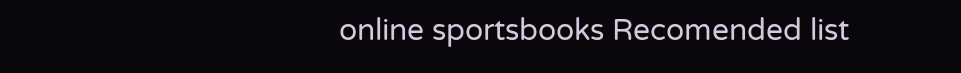online sportsbooks Recomended list